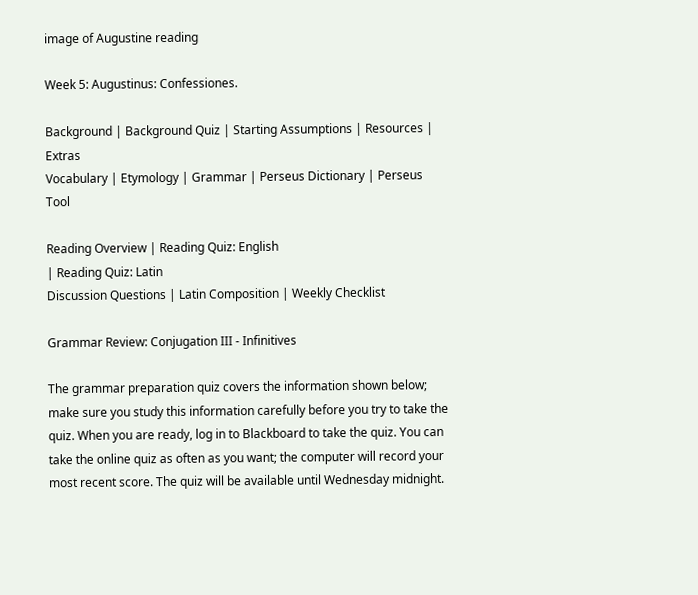image of Augustine reading

Week 5: Augustinus: Confessiones.

Background | Background Quiz | Starting Assumptions | Resources | Extras
Vocabulary | Etymology | Grammar | Perseus Dictionary | Perseus Tool

Reading Overview | Reading Quiz: English
| Reading Quiz: Latin
Discussion Questions | Latin Composition | Weekly Checklist

Grammar Review: Conjugation III - Infinitives

The grammar preparation quiz covers the information shown below; make sure you study this information carefully before you try to take the quiz. When you are ready, log in to Blackboard to take the quiz. You can take the online quiz as often as you want; the computer will record your most recent score. The quiz will be available until Wednesday midnight.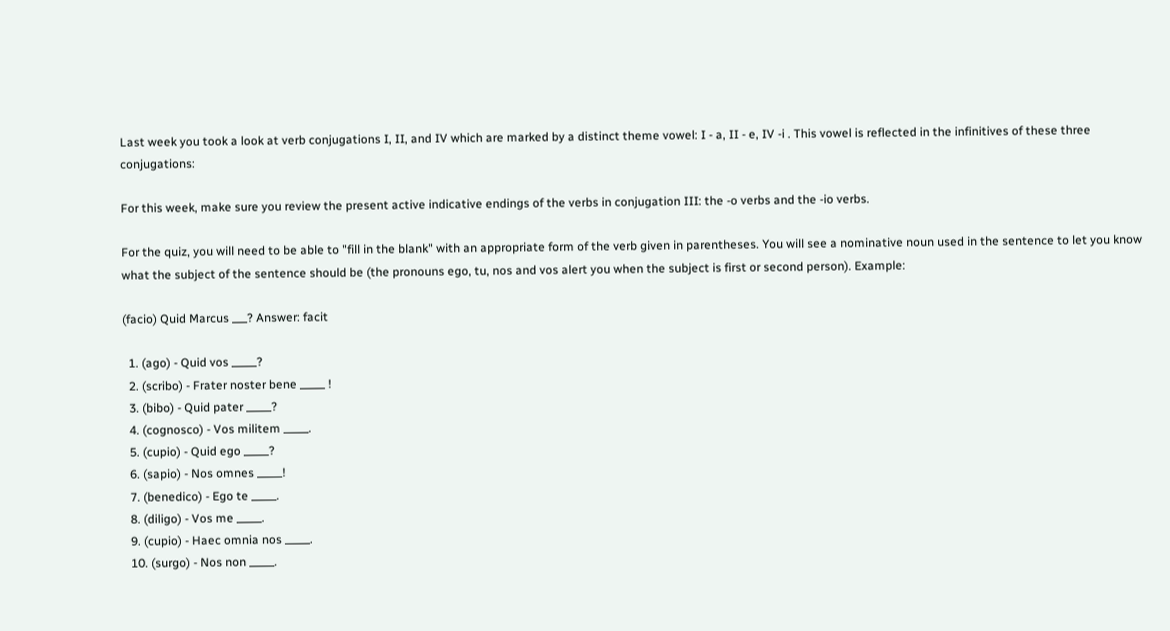Last week you took a look at verb conjugations I, II, and IV which are marked by a distinct theme vowel: I - a, II - e, IV -i . This vowel is reflected in the infinitives of these three conjugations:

For this week, make sure you review the present active indicative endings of the verbs in conjugation III: the -o verbs and the -io verbs.

For the quiz, you will need to be able to "fill in the blank" with an appropriate form of the verb given in parentheses. You will see a nominative noun used in the sentence to let you know what the subject of the sentence should be (the pronouns ego, tu, nos and vos alert you when the subject is first or second person). Example:

(facio) Quid Marcus ___? Answer: facit

  1. (ago) - Quid vos _____?
  2. (scribo) - Frater noster bene _____ !
  3. (bibo) - Quid pater _____?
  4. (cognosco) - Vos militem _____.
  5. (cupio) - Quid ego _____?
  6. (sapio) - Nos omnes _____!
  7. (benedico) - Ego te _____.
  8. (diligo) - Vos me _____.
  9. (cupio) - Haec omnia nos _____.
  10. (surgo) - Nos non _____.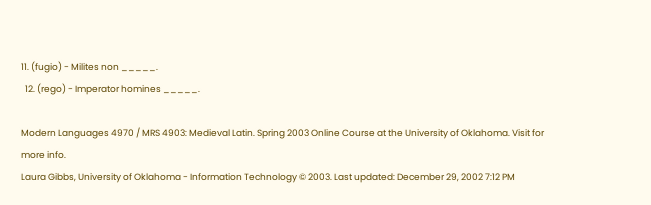11. (fugio) - Milites non _____.
  12. (rego) - Imperator homines _____.

Modern Languages 4970 / MRS 4903: Medieval Latin. Spring 2003 Online Course at the University of Oklahoma. Visit for more info.
Laura Gibbs, University of Oklahoma - Information Technology © 2003. Last updated: December 29, 2002 7:12 PM